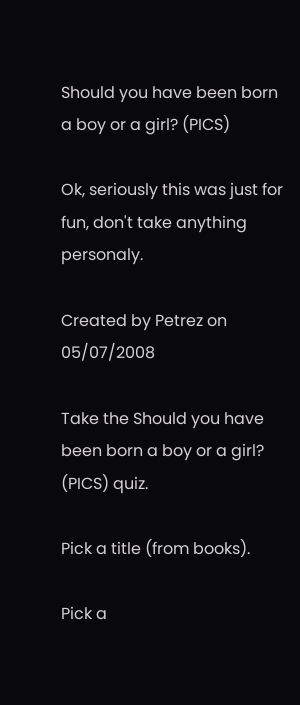Should you have been born a boy or a girl? (PICS)

Ok, seriously this was just for fun, don't take anything personaly.

Created by Petrez on 05/07/2008

Take the Should you have been born a boy or a girl? (PICS) quiz.

Pick a title (from books).

Pick a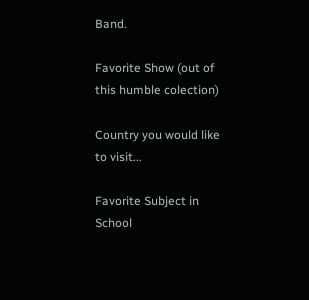Band.

Favorite Show (out of this humble colection)

Country you would like to visit...

Favorite Subject in School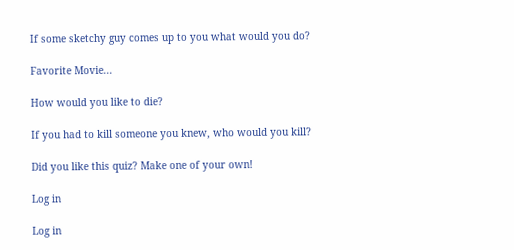If some sketchy guy comes up to you what would you do?

Favorite Movie...

How would you like to die?

If you had to kill someone you knew, who would you kill?

Did you like this quiz? Make one of your own!

Log in

Log in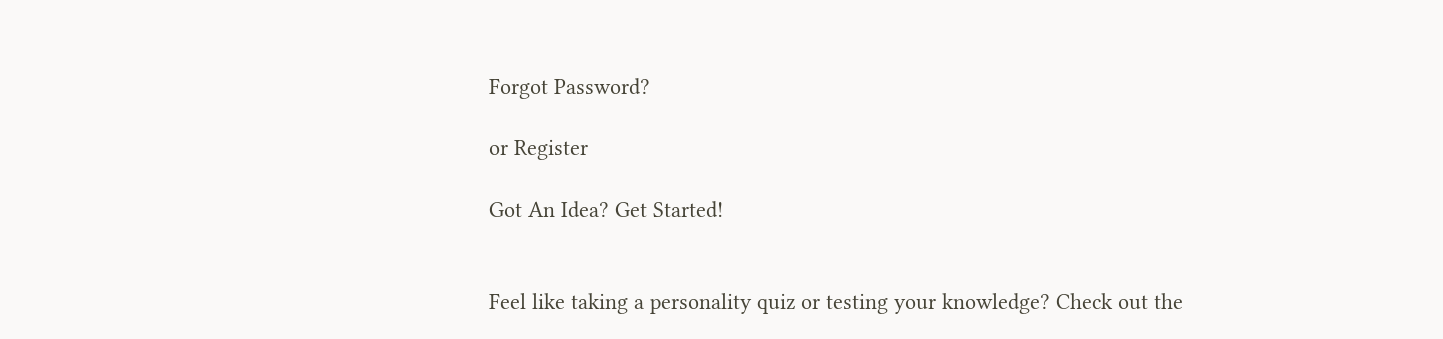Forgot Password?

or Register

Got An Idea? Get Started!


Feel like taking a personality quiz or testing your knowledge? Check out the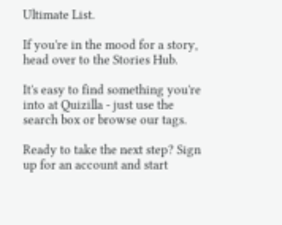Ultimate List.

If you're in the mood for a story, head over to the Stories Hub.

It's easy to find something you're into at Quizilla - just use the search box or browse our tags.

Ready to take the next step? Sign up for an account and start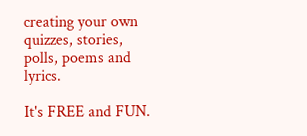creating your own quizzes, stories, polls, poems and lyrics.

It's FREE and FUN.